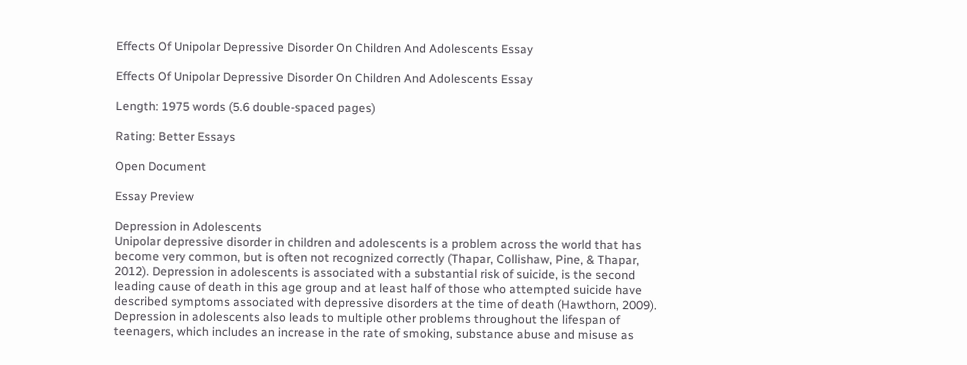Effects Of Unipolar Depressive Disorder On Children And Adolescents Essay

Effects Of Unipolar Depressive Disorder On Children And Adolescents Essay

Length: 1975 words (5.6 double-spaced pages)

Rating: Better Essays

Open Document

Essay Preview

Depression in Adolescents
Unipolar depressive disorder in children and adolescents is a problem across the world that has become very common, but is often not recognized correctly (Thapar, Collishaw, Pine, & Thapar, 2012). Depression in adolescents is associated with a substantial risk of suicide, is the second leading cause of death in this age group and at least half of those who attempted suicide have described symptoms associated with depressive disorders at the time of death (Hawthorn, 2009). Depression in adolescents also leads to multiple other problems throughout the lifespan of teenagers, which includes an increase in the rate of smoking, substance abuse and misuse as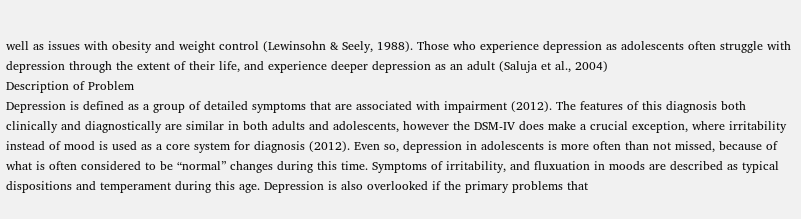well as issues with obesity and weight control (Lewinsohn & Seely, 1988). Those who experience depression as adolescents often struggle with depression through the extent of their life, and experience deeper depression as an adult (Saluja et al., 2004)
Description of Problem
Depression is defined as a group of detailed symptoms that are associated with impairment (2012). The features of this diagnosis both clinically and diagnostically are similar in both adults and adolescents, however the DSM-IV does make a crucial exception, where irritability instead of mood is used as a core system for diagnosis (2012). Even so, depression in adolescents is more often than not missed, because of what is often considered to be “normal” changes during this time. Symptoms of irritability, and fluxuation in moods are described as typical dispositions and temperament during this age. Depression is also overlooked if the primary problems that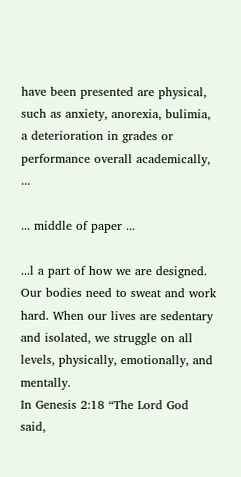have been presented are physical, such as anxiety, anorexia, bulimia, a deterioration in grades or performance overall academically, ...

... middle of paper ...

...l a part of how we are designed. Our bodies need to sweat and work hard. When our lives are sedentary and isolated, we struggle on all levels, physically, emotionally, and mentally.
In Genesis 2:18 “The Lord God said,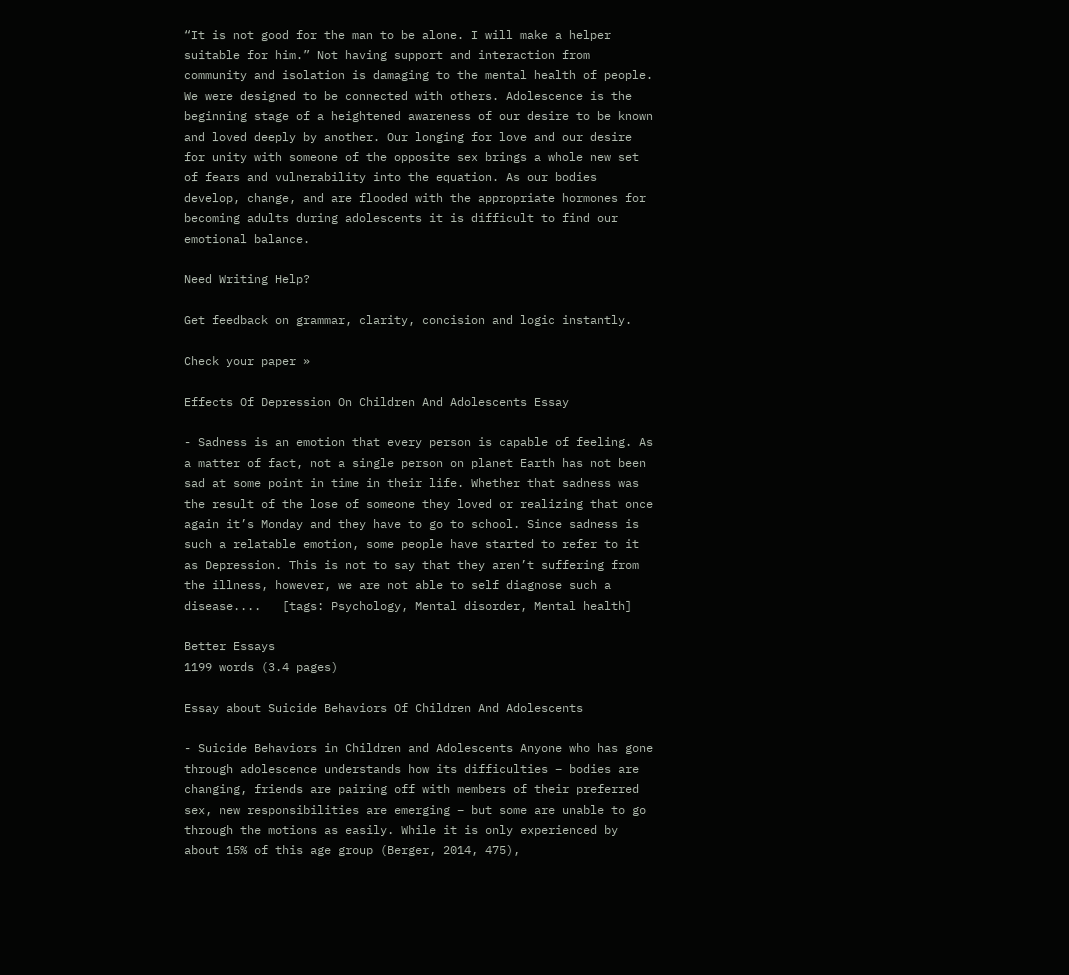“It is not good for the man to be alone. I will make a helper suitable for him.” Not having support and interaction from community and isolation is damaging to the mental health of people. We were designed to be connected with others. Adolescence is the beginning stage of a heightened awareness of our desire to be known and loved deeply by another. Our longing for love and our desire for unity with someone of the opposite sex brings a whole new set of fears and vulnerability into the equation. As our bodies develop, change, and are flooded with the appropriate hormones for becoming adults during adolescents it is difficult to find our emotional balance.

Need Writing Help?

Get feedback on grammar, clarity, concision and logic instantly.

Check your paper »

Effects Of Depression On Children And Adolescents Essay

- Sadness is an emotion that every person is capable of feeling. As a matter of fact, not a single person on planet Earth has not been sad at some point in time in their life. Whether that sadness was the result of the lose of someone they loved or realizing that once again it’s Monday and they have to go to school. Since sadness is such a relatable emotion, some people have started to refer to it as Depression. This is not to say that they aren’t suffering from the illness, however, we are not able to self diagnose such a disease....   [tags: Psychology, Mental disorder, Mental health]

Better Essays
1199 words (3.4 pages)

Essay about Suicide Behaviors Of Children And Adolescents

- Suicide Behaviors in Children and Adolescents Anyone who has gone through adolescence understands how its difficulties – bodies are changing, friends are pairing off with members of their preferred sex, new responsibilities are emerging – but some are unable to go through the motions as easily. While it is only experienced by about 15% of this age group (Berger, 2014, 475),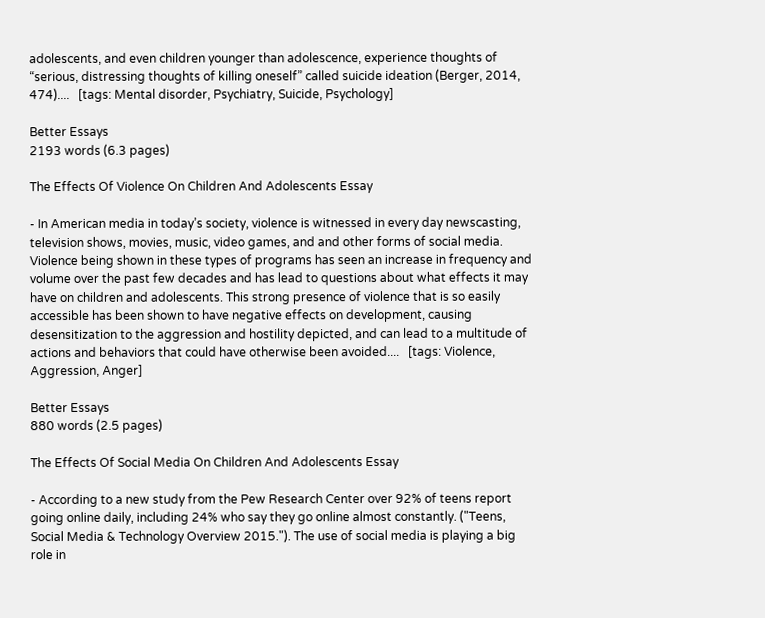adolescents, and even children younger than adolescence, experience thoughts of “serious, distressing thoughts of killing oneself” called suicide ideation (Berger, 2014, 474)....   [tags: Mental disorder, Psychiatry, Suicide, Psychology]

Better Essays
2193 words (6.3 pages)

The Effects Of Violence On Children And Adolescents Essay

- In American media in today’s society, violence is witnessed in every day newscasting, television shows, movies, music, video games, and and other forms of social media. Violence being shown in these types of programs has seen an increase in frequency and volume over the past few decades and has lead to questions about what effects it may have on children and adolescents. This strong presence of violence that is so easily accessible has been shown to have negative effects on development, causing desensitization to the aggression and hostility depicted, and can lead to a multitude of actions and behaviors that could have otherwise been avoided....   [tags: Violence, Aggression, Anger]

Better Essays
880 words (2.5 pages)

The Effects Of Social Media On Children And Adolescents Essay

- According to a new study from the Pew Research Center over 92% of teens report going online daily, including 24% who say they go online almost constantly. ("Teens, Social Media & Technology Overview 2015."). The use of social media is playing a big role in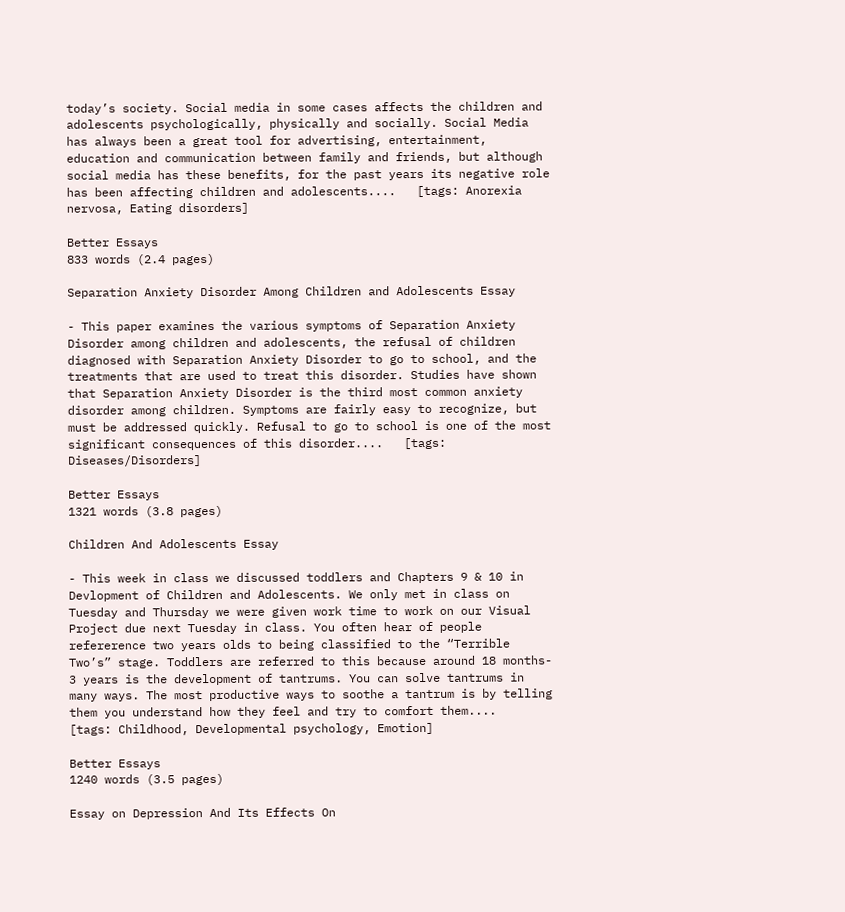today’s society. Social media in some cases affects the children and adolescents psychologically, physically and socially. Social Media has always been a great tool for advertising, entertainment, education and communication between family and friends, but although social media has these benefits, for the past years its negative role has been affecting children and adolescents....   [tags: Anorexia nervosa, Eating disorders]

Better Essays
833 words (2.4 pages)

Separation Anxiety Disorder Among Children and Adolescents Essay

- This paper examines the various symptoms of Separation Anxiety Disorder among children and adolescents, the refusal of children diagnosed with Separation Anxiety Disorder to go to school, and the treatments that are used to treat this disorder. Studies have shown that Separation Anxiety Disorder is the third most common anxiety disorder among children. Symptoms are fairly easy to recognize, but must be addressed quickly. Refusal to go to school is one of the most significant consequences of this disorder....   [tags: Diseases/Disorders]

Better Essays
1321 words (3.8 pages)

Children And Adolescents Essay

- This week in class we discussed toddlers and Chapters 9 & 10 in Devlopment of Children and Adolescents. We only met in class on Tuesday and Thursday we were given work time to work on our Visual Project due next Tuesday in class. You often hear of people refererence two years olds to being classified to the “Terrible Two’s” stage. Toddlers are referred to this because around 18 months- 3 years is the development of tantrums. You can solve tantrums in many ways. The most productive ways to soothe a tantrum is by telling them you understand how they feel and try to comfort them....   [tags: Childhood, Developmental psychology, Emotion]

Better Essays
1240 words (3.5 pages)

Essay on Depression And Its Effects On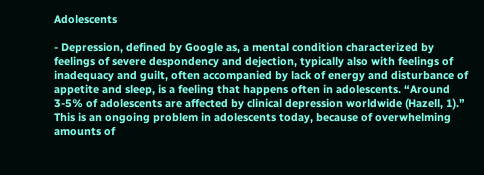Adolescents

- Depression, defined by Google as, a mental condition characterized by feelings of severe despondency and dejection, typically also with feelings of inadequacy and guilt, often accompanied by lack of energy and disturbance of appetite and sleep, is a feeling that happens often in adolescents. “Around 3-5% of adolescents are affected by clinical depression worldwide (Hazell, 1).” This is an ongoing problem in adolescents today, because of overwhelming amounts of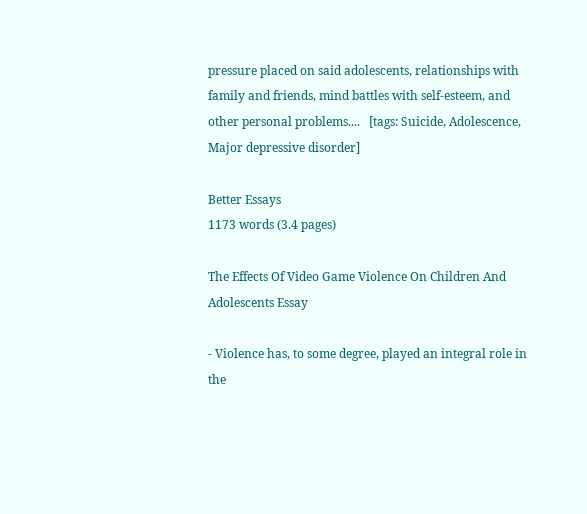pressure placed on said adolescents, relationships with family and friends, mind battles with self-esteem, and other personal problems....   [tags: Suicide, Adolescence, Major depressive disorder]

Better Essays
1173 words (3.4 pages)

The Effects Of Video Game Violence On Children And Adolescents Essay

- Violence has, to some degree, played an integral role in the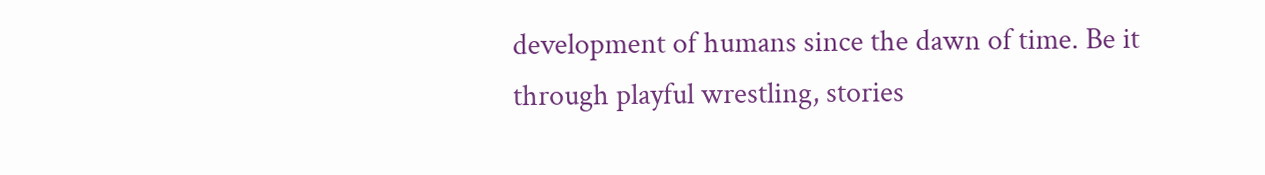development of humans since the dawn of time. Be it through playful wrestling, stories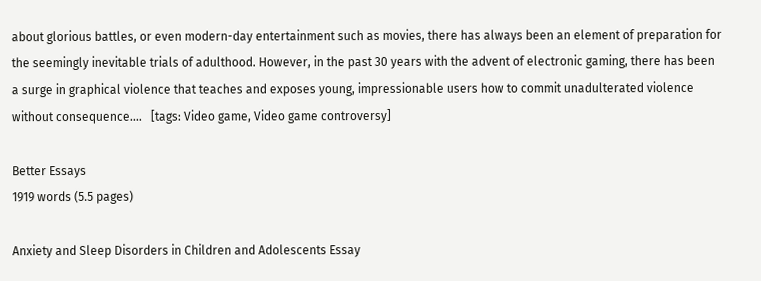about glorious battles, or even modern-day entertainment such as movies, there has always been an element of preparation for the seemingly inevitable trials of adulthood. However, in the past 30 years with the advent of electronic gaming, there has been a surge in graphical violence that teaches and exposes young, impressionable users how to commit unadulterated violence without consequence....   [tags: Video game, Video game controversy]

Better Essays
1919 words (5.5 pages)

Anxiety and Sleep Disorders in Children and Adolescents Essay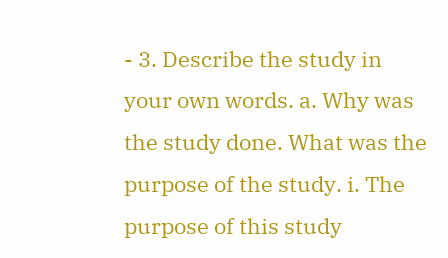- 3. Describe the study in your own words. a. Why was the study done. What was the purpose of the study. i. The purpose of this study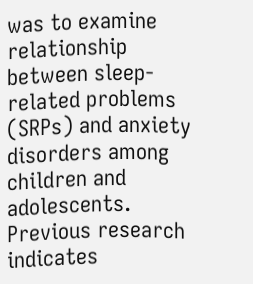was to examine relationship between sleep-related problems (SRPs) and anxiety disorders among children and adolescents. Previous research indicates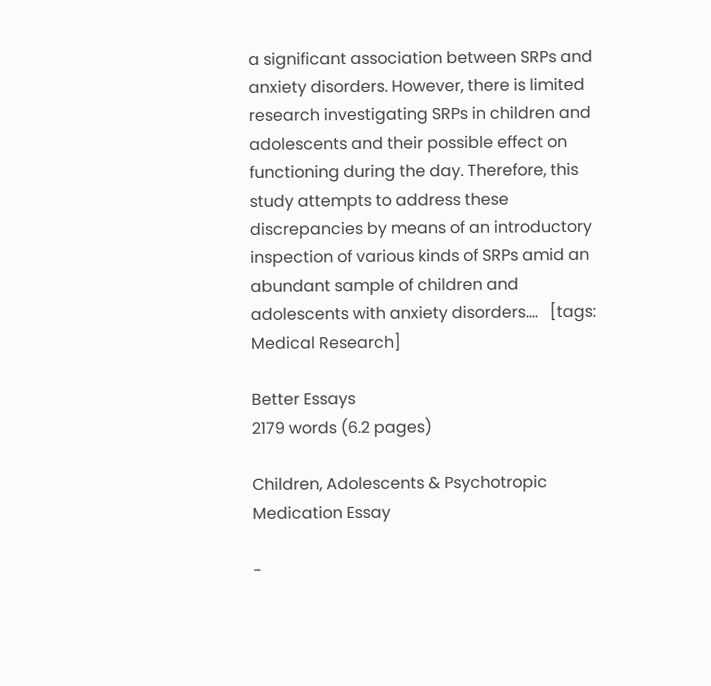a significant association between SRPs and anxiety disorders. However, there is limited research investigating SRPs in children and adolescents and their possible effect on functioning during the day. Therefore, this study attempts to address these discrepancies by means of an introductory inspection of various kinds of SRPs amid an abundant sample of children and adolescents with anxiety disorders....   [tags: Medical Research]

Better Essays
2179 words (6.2 pages)

Children, Adolescents & Psychotropic Medication Essay

-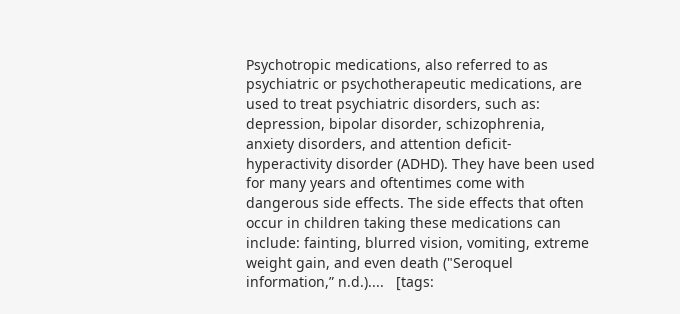Psychotropic medications, also referred to as psychiatric or psychotherapeutic medications, are used to treat psychiatric disorders, such as: depression, bipolar disorder, schizophrenia, anxiety disorders, and attention deficit-hyperactivity disorder (ADHD). They have been used for many years and oftentimes come with dangerous side effects. The side effects that often occur in children taking these medications can include: fainting, blurred vision, vomiting, extreme weight gain, and even death ("Seroquel information,” n.d.)....   [tags: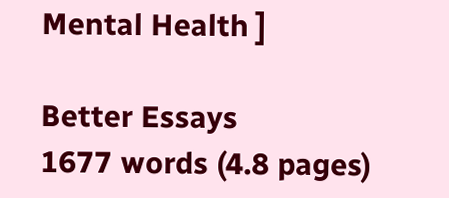Mental Health ]

Better Essays
1677 words (4.8 pages)